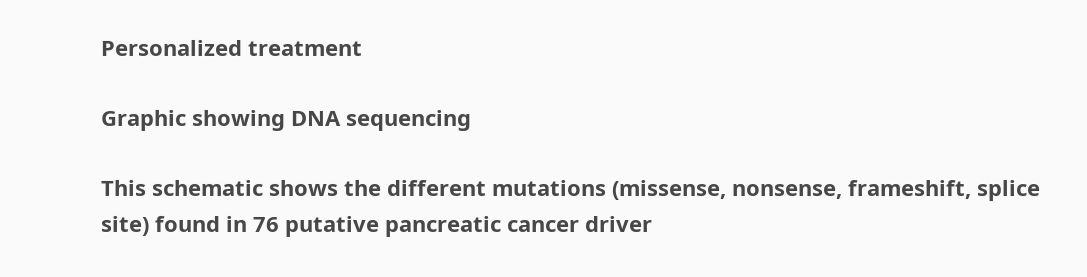Personalized treatment

Graphic showing DNA sequencing

This schematic shows the different mutations (missense, nonsense, frameshift, splice site) found in 76 putative pancreatic cancer driver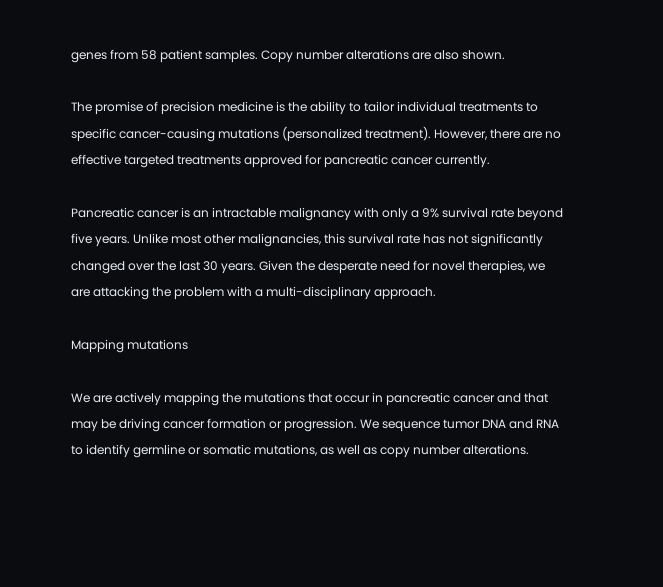genes from 58 patient samples. Copy number alterations are also shown.

The promise of precision medicine is the ability to tailor individual treatments to specific cancer-causing mutations (personalized treatment). However, there are no effective targeted treatments approved for pancreatic cancer currently.

Pancreatic cancer is an intractable malignancy with only a 9% survival rate beyond five years. Unlike most other malignancies, this survival rate has not significantly changed over the last 30 years. Given the desperate need for novel therapies, we are attacking the problem with a multi-disciplinary approach.

Mapping mutations

We are actively mapping the mutations that occur in pancreatic cancer and that may be driving cancer formation or progression. We sequence tumor DNA and RNA to identify germline or somatic mutations, as well as copy number alterations.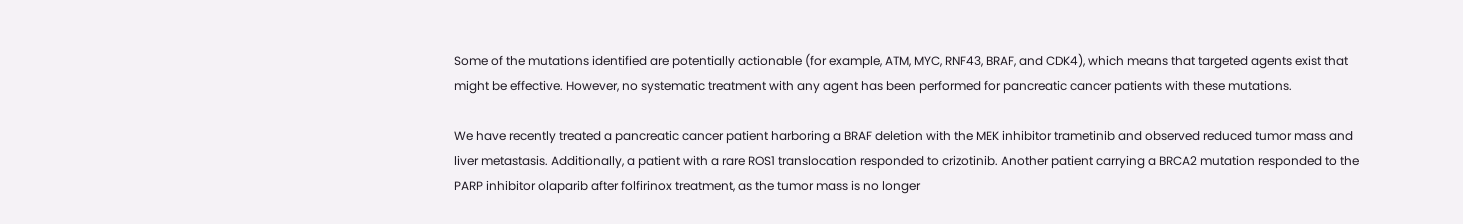Some of the mutations identified are potentially actionable (for example, ATM, MYC, RNF43, BRAF, and CDK4), which means that targeted agents exist that might be effective. However, no systematic treatment with any agent has been performed for pancreatic cancer patients with these mutations.

We have recently treated a pancreatic cancer patient harboring a BRAF deletion with the MEK inhibitor trametinib and observed reduced tumor mass and liver metastasis. Additionally, a patient with a rare ROS1 translocation responded to crizotinib. Another patient carrying a BRCA2 mutation responded to the PARP inhibitor olaparib after folfirinox treatment, as the tumor mass is no longer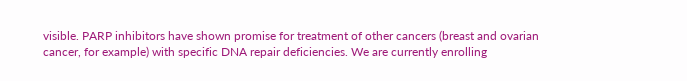visible. PARP inhibitors have shown promise for treatment of other cancers (breast and ovarian cancer, for example) with specific DNA repair deficiencies. We are currently enrolling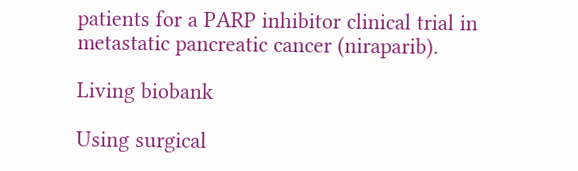patients for a PARP inhibitor clinical trial in metastatic pancreatic cancer (niraparib).

Living biobank

Using surgical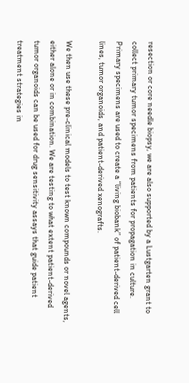resection or core needle biopsy, we are also supported by a Lustgarten grant to collect primary tumor specimens from patients for propagation in culture. Primary specimens are used to create a “living biobank” of patient-derived cell lines, tumor organoids, and patient-derived xenografts.

We then use these pre-clinical models to test known compounds or novel agents, either alone or in combination. We are testing to what extent patient-derived tumor organoids can be used for drug sensitivity assays that guide patient treatment strategies in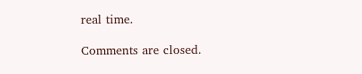real time.

Comments are closed.